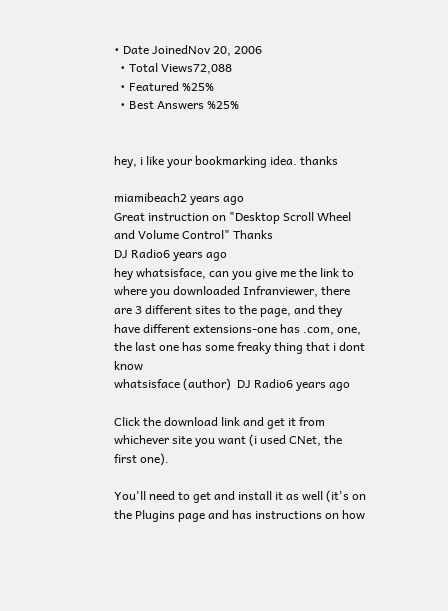• Date JoinedNov 20, 2006
  • Total Views72,088
  • Featured %25%
  • Best Answers %25%


hey, i like your bookmarking idea. thanks

miamibeach2 years ago
Great instruction on "Desktop Scroll Wheel and Volume Control" Thanks
DJ Radio6 years ago
hey whatsisface, can you give me the link to where you downloaded Infranviewer, there are 3 different sites to the page, and they have different extensions-one has .com, one, the last one has some freaky thing that i dont know
whatsisface (author)  DJ Radio6 years ago

Click the download link and get it from whichever site you want (i used CNet, the first one).

You'll need to get and install it as well (it's on the Plugins page and has instructions on how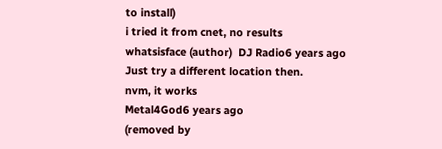to install)
i tried it from cnet, no results
whatsisface (author)  DJ Radio6 years ago
Just try a different location then.
nvm, it works
Metal4God6 years ago
(removed by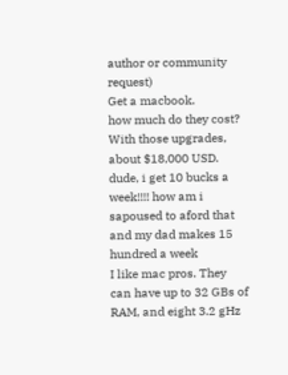author or community request)
Get a macbook.
how much do they cost?
With those upgrades, about $18,000 USD.
dude, i get 10 bucks a week!!!! how am i sapoused to aford that and my dad makes 15 hundred a week
I like mac pros. They can have up to 32 GBs of RAM, and eight 3.2 gHz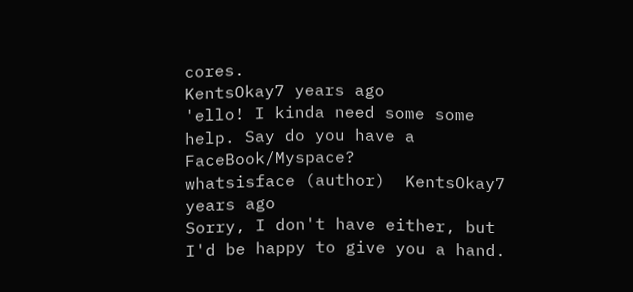cores.
KentsOkay7 years ago
'ello! I kinda need some some help. Say do you have a FaceBook/Myspace?
whatsisface (author)  KentsOkay7 years ago
Sorry, I don't have either, but I'd be happy to give you a hand.